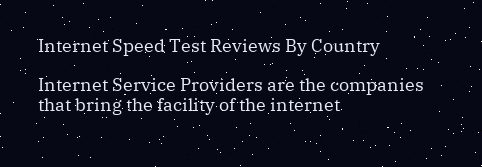Internet Speed Test Reviews By Country

Internet Service Providers are the companies that bring the facility of the internet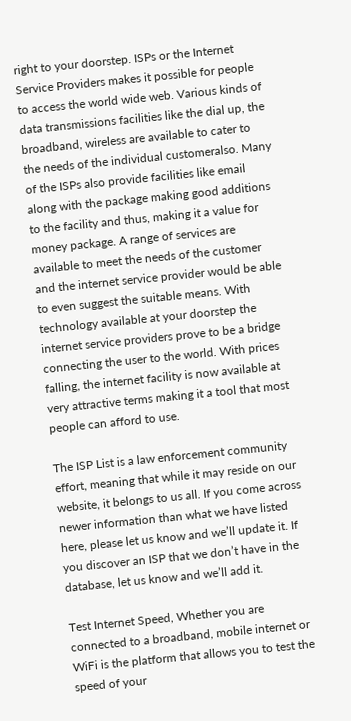right to your doorstep. ISPs or the Internet Service Providers makes it possible for people to access the world wide web. Various kinds of data transmissions facilities like the dial up, the broadband, wireless are available to cater to the needs of the individual customeralso. Many of the ISPs also provide facilities like email along with the package making good additions to the facility and thus, making it a value for money package. A range of services are available to meet the needs of the customer and the internet service provider would be able to even suggest the suitable means. With technology available at your doorstep the internet service providers prove to be a bridge connecting the user to the world. With prices falling, the internet facility is now available at very attractive terms making it a tool that most people can afford to use.

The ISP List is a law enforcement community effort, meaning that while it may reside on our website, it belongs to us all. If you come across newer information than what we have listed here, please let us know and we’ll update it. If you discover an ISP that we don’t have in the database, let us know and we’ll add it.

Test Internet Speed, Whether you are connected to a broadband, mobile internet or WiFi is the platform that allows you to test the speed of your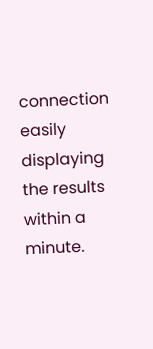connection easily displaying the results within a minute.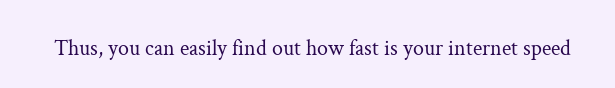Thus, you can easily find out how fast is your internet speed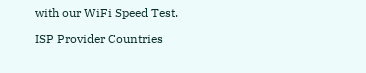with our WiFi Speed Test.

ISP Provider Countries